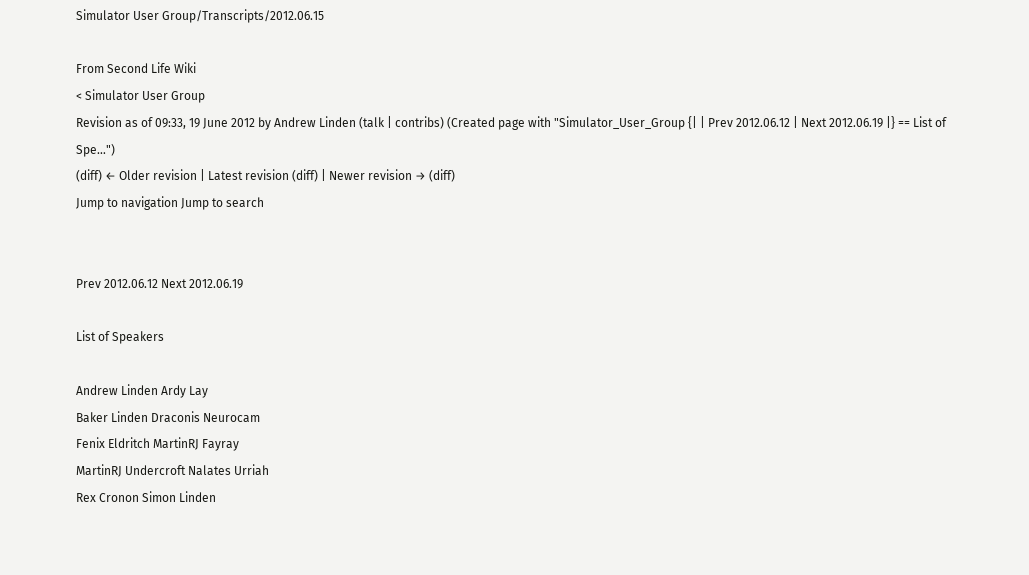Simulator User Group/Transcripts/2012.06.15

From Second Life Wiki
< Simulator User Group
Revision as of 09:33, 19 June 2012 by Andrew Linden (talk | contribs) (Created page with "Simulator_User_Group {| | Prev 2012.06.12 | Next 2012.06.19 |} == List of Spe…")
(diff) ← Older revision | Latest revision (diff) | Newer revision → (diff)
Jump to navigation Jump to search


Prev 2012.06.12 Next 2012.06.19

List of Speakers

Andrew Linden Ardy Lay
Baker Linden Draconis Neurocam
Fenix Eldritch MartinRJ Fayray
MartinRJ Undercroft Nalates Urriah
Rex Cronon Simon Linden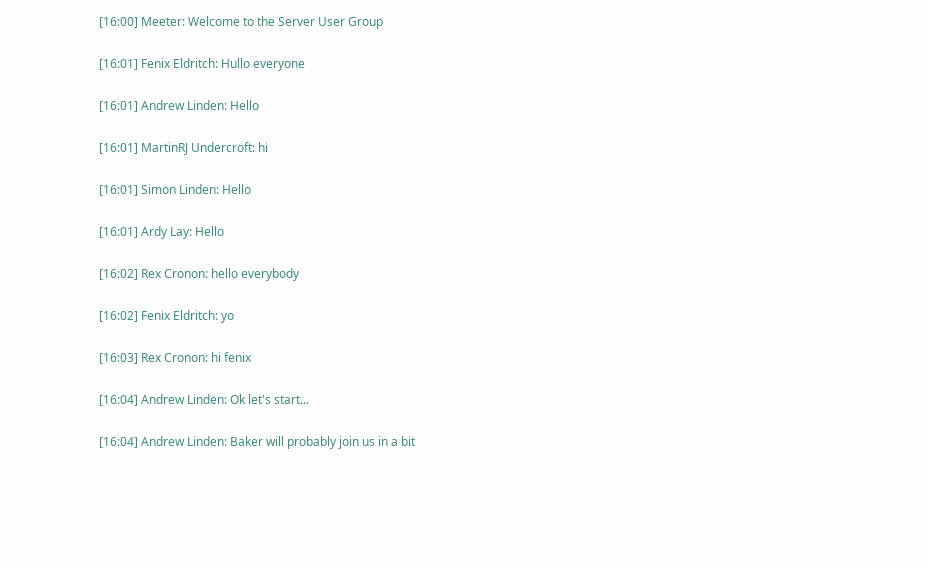[16:00] Meeter: Welcome to the Server User Group

[16:01] Fenix Eldritch: Hullo everyone

[16:01] Andrew Linden: Hello

[16:01] MartinRJ Undercroft: hi

[16:01] Simon Linden: Hello

[16:01] Ardy Lay: Hello

[16:02] Rex Cronon: hello everybody

[16:02] Fenix Eldritch: yo

[16:03] Rex Cronon: hi fenix

[16:04] Andrew Linden: Ok let's start...

[16:04] Andrew Linden: Baker will probably join us in a bit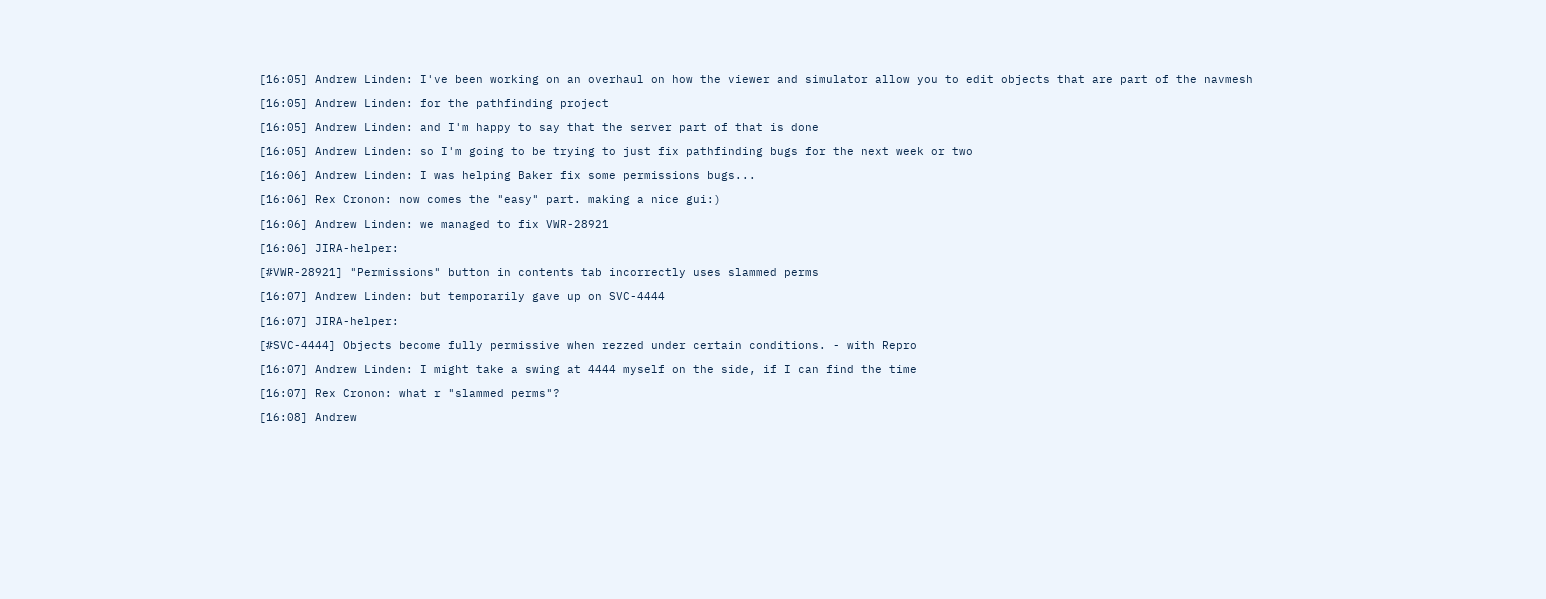[16:05] Andrew Linden: I've been working on an overhaul on how the viewer and simulator allow you to edit objects that are part of the navmesh

[16:05] Andrew Linden: for the pathfinding project

[16:05] Andrew Linden: and I'm happy to say that the server part of that is done

[16:05] Andrew Linden: so I'm going to be trying to just fix pathfinding bugs for the next week or two

[16:06] Andrew Linden: I was helping Baker fix some permissions bugs...

[16:06] Rex Cronon: now comes the "easy" part. making a nice gui:)

[16:06] Andrew Linden: we managed to fix VWR-28921

[16:06] JIRA-helper:

[#VWR-28921] "Permissions" button in contents tab incorrectly uses slammed perms

[16:07] Andrew Linden: but temporarily gave up on SVC-4444

[16:07] JIRA-helper:

[#SVC-4444] Objects become fully permissive when rezzed under certain conditions. - with Repro

[16:07] Andrew Linden: I might take a swing at 4444 myself on the side, if I can find the time

[16:07] Rex Cronon: what r "slammed perms"?

[16:08] Andrew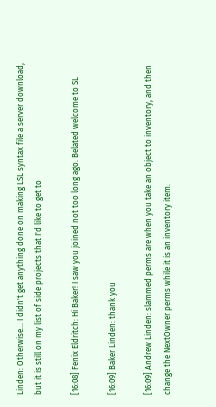Linden: Otherwise... I didn't get anything done on making LSL syntax file a server download, but it is still on my list of side projects that I'd like to get to

[16:08] Fenix Eldritch: Hi Baker! I saw you joined not too long ago. Belated welcome to SL

[16:09] Baker Linden: thank you

[16:09] Andrew Linden: slammed perms are when you take an object to inventory, and then change the NextOwner perms while it is an inventory item.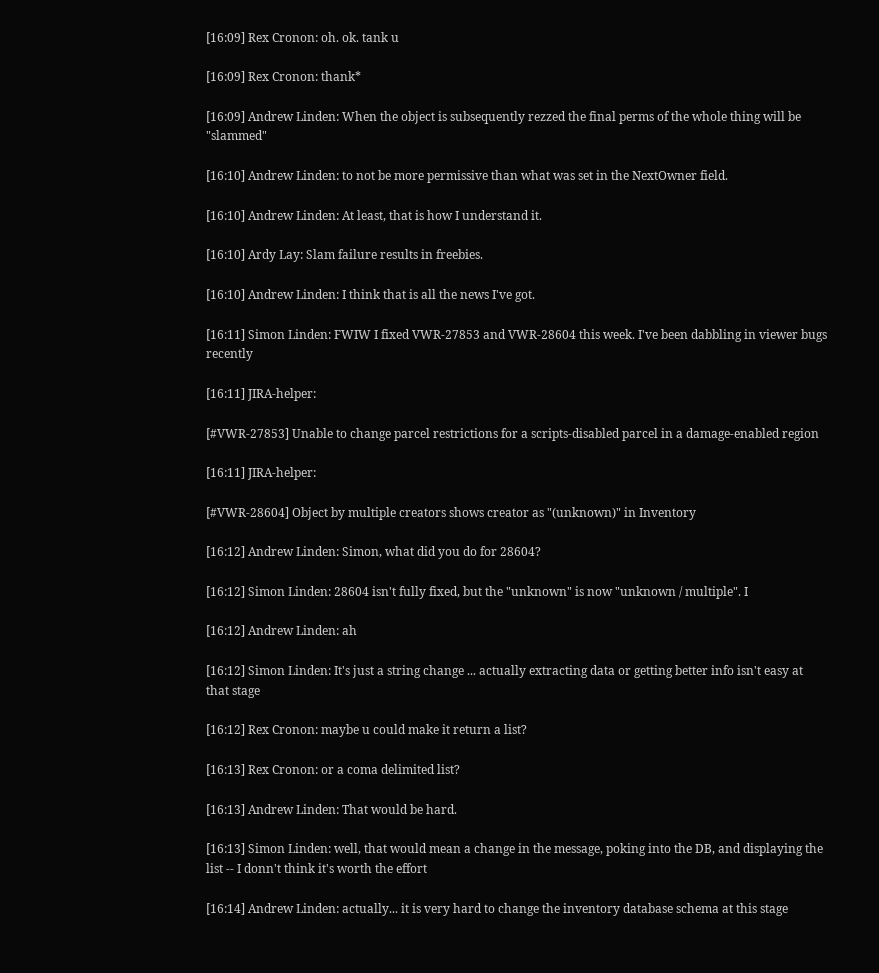[16:09] Rex Cronon: oh. ok. tank u

[16:09] Rex Cronon: thank*

[16:09] Andrew Linden: When the object is subsequently rezzed the final perms of the whole thing will be "slammed"

[16:10] Andrew Linden: to not be more permissive than what was set in the NextOwner field.

[16:10] Andrew Linden: At least, that is how I understand it.

[16:10] Ardy Lay: Slam failure results in freebies.

[16:10] Andrew Linden: I think that is all the news I've got.

[16:11] Simon Linden: FWIW I fixed VWR-27853 and VWR-28604 this week. I've been dabbling in viewer bugs recently

[16:11] JIRA-helper:

[#VWR-27853] Unable to change parcel restrictions for a scripts-disabled parcel in a damage-enabled region

[16:11] JIRA-helper:

[#VWR-28604] Object by multiple creators shows creator as "(unknown)" in Inventory

[16:12] Andrew Linden: Simon, what did you do for 28604?

[16:12] Simon Linden: 28604 isn't fully fixed, but the "unknown" is now "unknown / multiple". I

[16:12] Andrew Linden: ah

[16:12] Simon Linden: It's just a string change ... actually extracting data or getting better info isn't easy at that stage

[16:12] Rex Cronon: maybe u could make it return a list?

[16:13] Rex Cronon: or a coma delimited list?

[16:13] Andrew Linden: That would be hard.

[16:13] Simon Linden: well, that would mean a change in the message, poking into the DB, and displaying the list -- I donn't think it's worth the effort

[16:14] Andrew Linden: actually... it is very hard to change the inventory database schema at this stage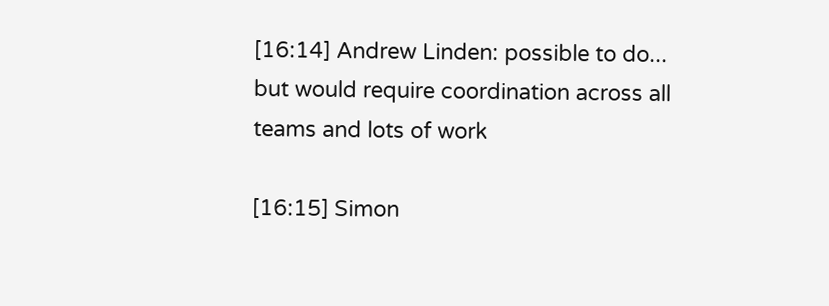[16:14] Andrew Linden: possible to do... but would require coordination across all teams and lots of work

[16:15] Simon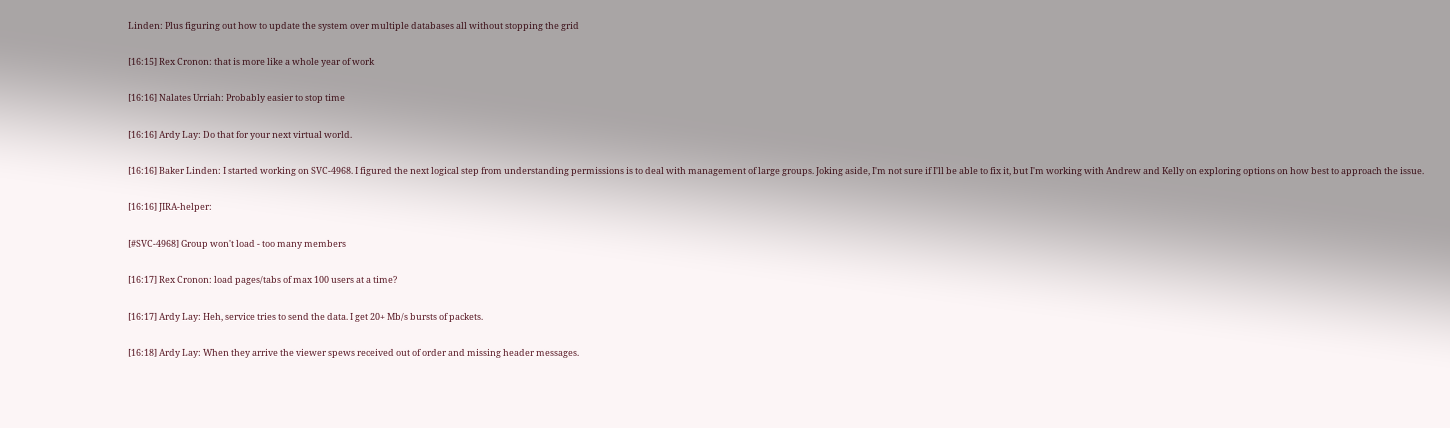Linden: Plus figuring out how to update the system over multiple databases all without stopping the grid

[16:15] Rex Cronon: that is more like a whole year of work

[16:16] Nalates Urriah: Probably easier to stop time

[16:16] Ardy Lay: Do that for your next virtual world.

[16:16] Baker Linden: I started working on SVC-4968. I figured the next logical step from understanding permissions is to deal with management of large groups. Joking aside, I'm not sure if I'll be able to fix it, but I'm working with Andrew and Kelly on exploring options on how best to approach the issue.

[16:16] JIRA-helper:

[#SVC-4968] Group won't load - too many members

[16:17] Rex Cronon: load pages/tabs of max 100 users at a time?

[16:17] Ardy Lay: Heh, service tries to send the data. I get 20+ Mb/s bursts of packets.

[16:18] Ardy Lay: When they arrive the viewer spews received out of order and missing header messages.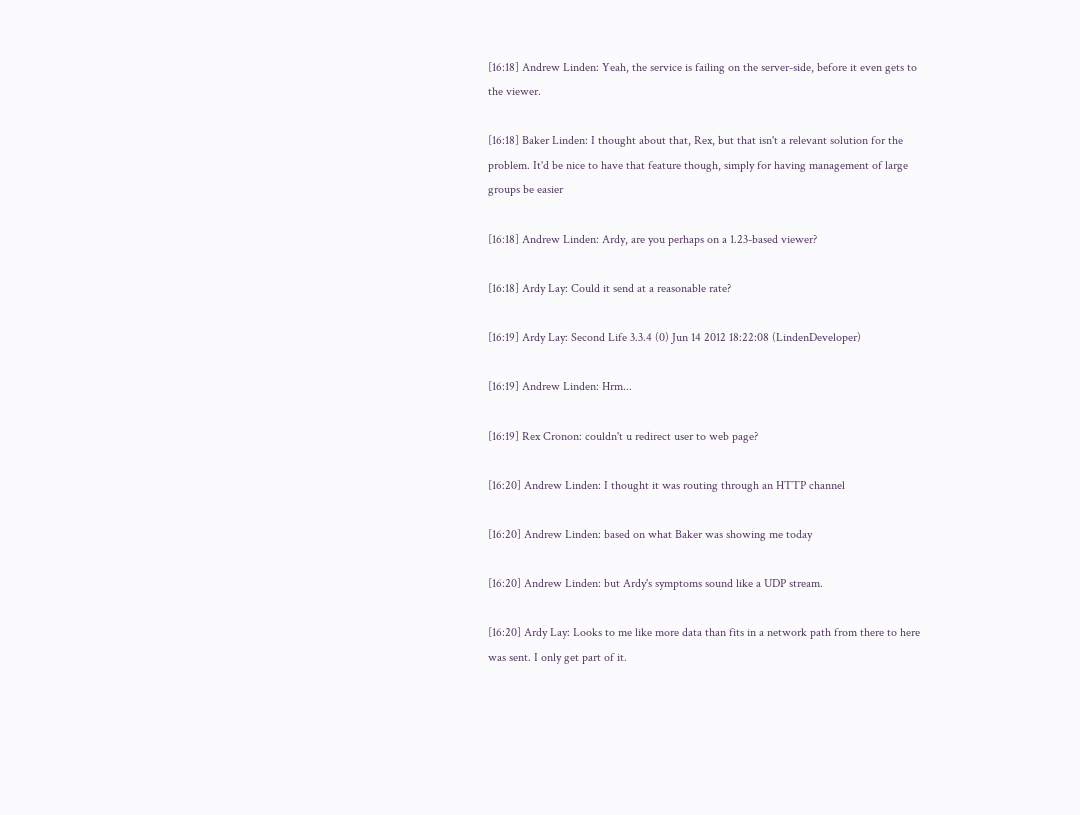[16:18] Andrew Linden: Yeah, the service is failing on the server-side, before it even gets to the viewer.

[16:18] Baker Linden: I thought about that, Rex, but that isn't a relevant solution for the problem. It'd be nice to have that feature though, simply for having management of large groups be easier

[16:18] Andrew Linden: Ardy, are you perhaps on a 1.23-based viewer?

[16:18] Ardy Lay: Could it send at a reasonable rate?

[16:19] Ardy Lay: Second Life 3.3.4 (0) Jun 14 2012 18:22:08 (LindenDeveloper)

[16:19] Andrew Linden: Hrm...

[16:19] Rex Cronon: couldn't u redirect user to web page?

[16:20] Andrew Linden: I thought it was routing through an HTTP channel

[16:20] Andrew Linden: based on what Baker was showing me today

[16:20] Andrew Linden: but Ardy's symptoms sound like a UDP stream.

[16:20] Ardy Lay: Looks to me like more data than fits in a network path from there to here was sent. I only get part of it.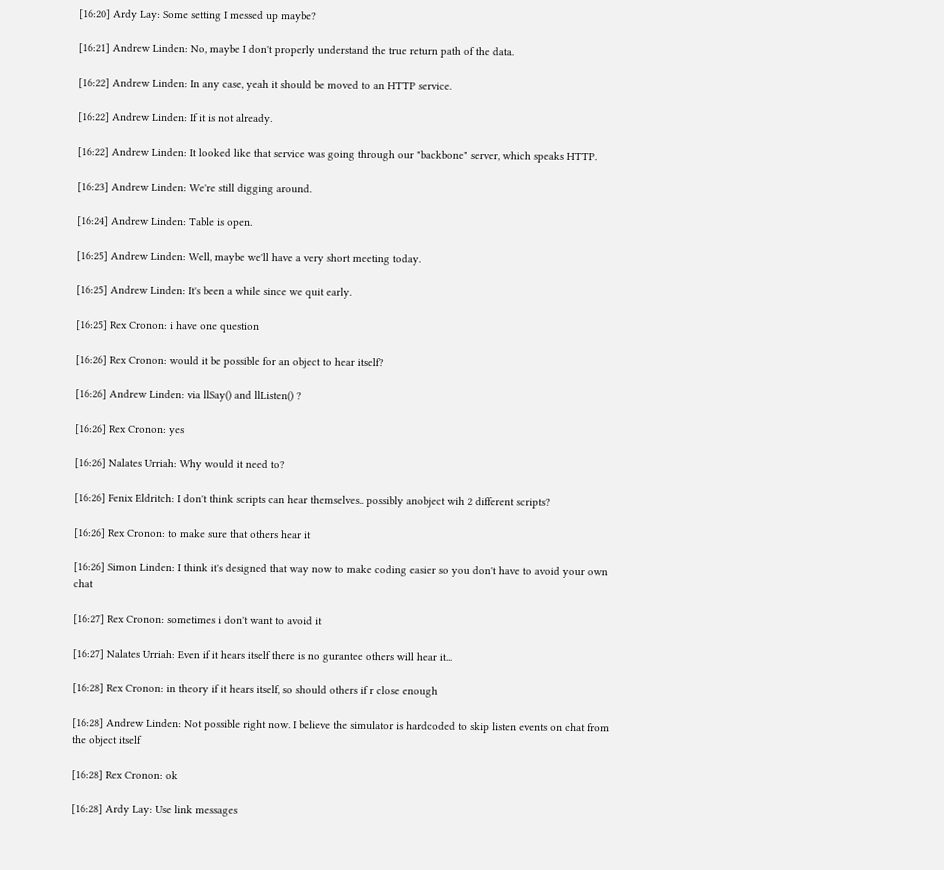[16:20] Ardy Lay: Some setting I messed up maybe?

[16:21] Andrew Linden: No, maybe I don't properly understand the true return path of the data.

[16:22] Andrew Linden: In any case, yeah it should be moved to an HTTP service.

[16:22] Andrew Linden: If it is not already.

[16:22] Andrew Linden: It looked like that service was going through our "backbone" server, which speaks HTTP.

[16:23] Andrew Linden: We're still digging around.

[16:24] Andrew Linden: Table is open.

[16:25] Andrew Linden: Well, maybe we'll have a very short meeting today.

[16:25] Andrew Linden: It's been a while since we quit early.

[16:25] Rex Cronon: i have one question

[16:26] Rex Cronon: would it be possible for an object to hear itself?

[16:26] Andrew Linden: via llSay() and llListen() ?

[16:26] Rex Cronon: yes

[16:26] Nalates Urriah: Why would it need to?

[16:26] Fenix Eldritch: I don't think scripts can hear themselves.. possibly anobject wih 2 different scripts?

[16:26] Rex Cronon: to make sure that others hear it

[16:26] Simon Linden: I think it's designed that way now to make coding easier so you don't have to avoid your own chat

[16:27] Rex Cronon: sometimes i don't want to avoid it

[16:27] Nalates Urriah: Even if it hears itself there is no gurantee others will hear it...

[16:28] Rex Cronon: in theory if it hears itself, so should others if r close enough

[16:28] Andrew Linden: Not possible right now. I believe the simulator is hardcoded to skip listen events on chat from the object itself

[16:28] Rex Cronon: ok

[16:28] Ardy Lay: Use link messages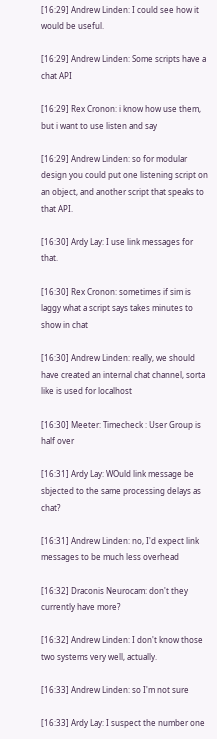[16:29] Andrew Linden: I could see how it would be useful.

[16:29] Andrew Linden: Some scripts have a chat API

[16:29] Rex Cronon: i know how use them, but i want to use listen and say

[16:29] Andrew Linden: so for modular design you could put one listening script on an object, and another script that speaks to that API.

[16:30] Ardy Lay: I use link messages for that.

[16:30] Rex Cronon: sometimes if sim is laggy what a script says takes minutes to show in chat

[16:30] Andrew Linden: really, we should have created an internal chat channel, sorta like is used for localhost

[16:30] Meeter: Timecheck : User Group is half over

[16:31] Ardy Lay: WOuld link message be sbjected to the same processing delays as chat?

[16:31] Andrew Linden: no, I'd expect link messages to be much less overhead

[16:32] Draconis Neurocam: don't they currently have more?

[16:32] Andrew Linden: I don't know those two systems very well, actually.

[16:33] Andrew Linden: so I'm not sure

[16:33] Ardy Lay: I suspect the number one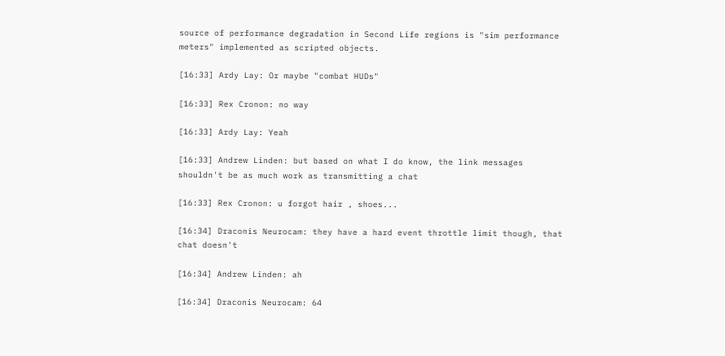source of performance degradation in Second Life regions is "sim performance meters" implemented as scripted objects.

[16:33] Ardy Lay: Or maybe "combat HUDs"

[16:33] Rex Cronon: no way

[16:33] Ardy Lay: Yeah

[16:33] Andrew Linden: but based on what I do know, the link messages shouldn't be as much work as transmitting a chat

[16:33] Rex Cronon: u forgot hair , shoes...

[16:34] Draconis Neurocam: they have a hard event throttle limit though, that chat doesn't

[16:34] Andrew Linden: ah

[16:34] Draconis Neurocam: 64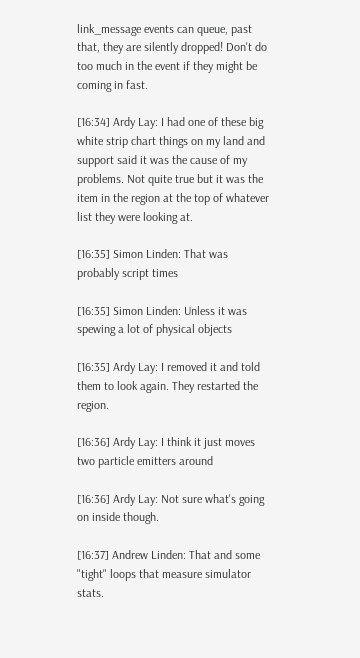link_message events can queue, past that, they are silently dropped! Don't do too much in the event if they might be coming in fast.

[16:34] Ardy Lay: I had one of these big white strip chart things on my land and support said it was the cause of my problems. Not quite true but it was the item in the region at the top of whatever list they were looking at.

[16:35] Simon Linden: That was probably script times

[16:35] Simon Linden: Unless it was spewing a lot of physical objects

[16:35] Ardy Lay: I removed it and told them to look again. They restarted the region.

[16:36] Ardy Lay: I think it just moves two particle emitters around

[16:36] Ardy Lay: Not sure what's going on inside though.

[16:37] Andrew Linden: That and some "tight" loops that measure simulator stats.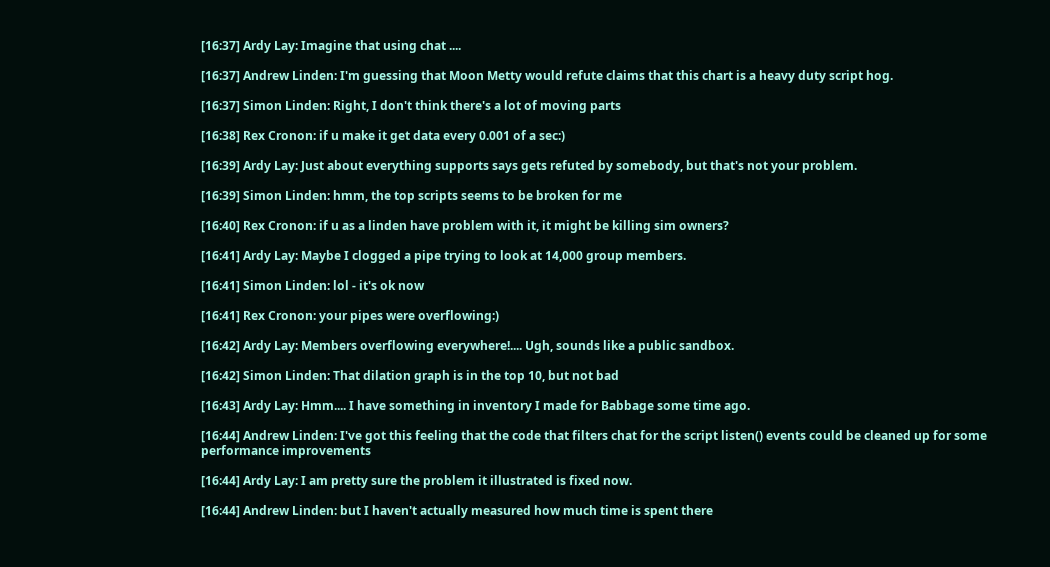[16:37] Ardy Lay: Imagine that using chat ....

[16:37] Andrew Linden: I'm guessing that Moon Metty would refute claims that this chart is a heavy duty script hog.

[16:37] Simon Linden: Right, I don't think there's a lot of moving parts

[16:38] Rex Cronon: if u make it get data every 0.001 of a sec:)

[16:39] Ardy Lay: Just about everything supports says gets refuted by somebody, but that's not your problem.

[16:39] Simon Linden: hmm, the top scripts seems to be broken for me

[16:40] Rex Cronon: if u as a linden have problem with it, it might be killing sim owners?

[16:41] Ardy Lay: Maybe I clogged a pipe trying to look at 14,000 group members.

[16:41] Simon Linden: lol - it's ok now

[16:41] Rex Cronon: your pipes were overflowing:)

[16:42] Ardy Lay: Members overflowing everywhere!.... Ugh, sounds like a public sandbox.

[16:42] Simon Linden: That dilation graph is in the top 10, but not bad

[16:43] Ardy Lay: Hmm.... I have something in inventory I made for Babbage some time ago.

[16:44] Andrew Linden: I've got this feeling that the code that filters chat for the script listen() events could be cleaned up for some performance improvements

[16:44] Ardy Lay: I am pretty sure the problem it illustrated is fixed now.

[16:44] Andrew Linden: but I haven't actually measured how much time is spent there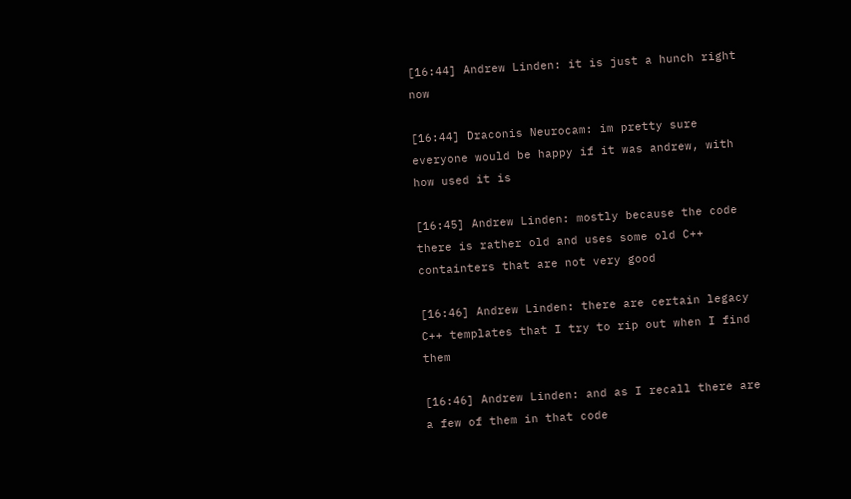[16:44] Andrew Linden: it is just a hunch right now

[16:44] Draconis Neurocam: im pretty sure everyone would be happy if it was andrew, with how used it is

[16:45] Andrew Linden: mostly because the code there is rather old and uses some old C++ containters that are not very good

[16:46] Andrew Linden: there are certain legacy C++ templates that I try to rip out when I find them

[16:46] Andrew Linden: and as I recall there are a few of them in that code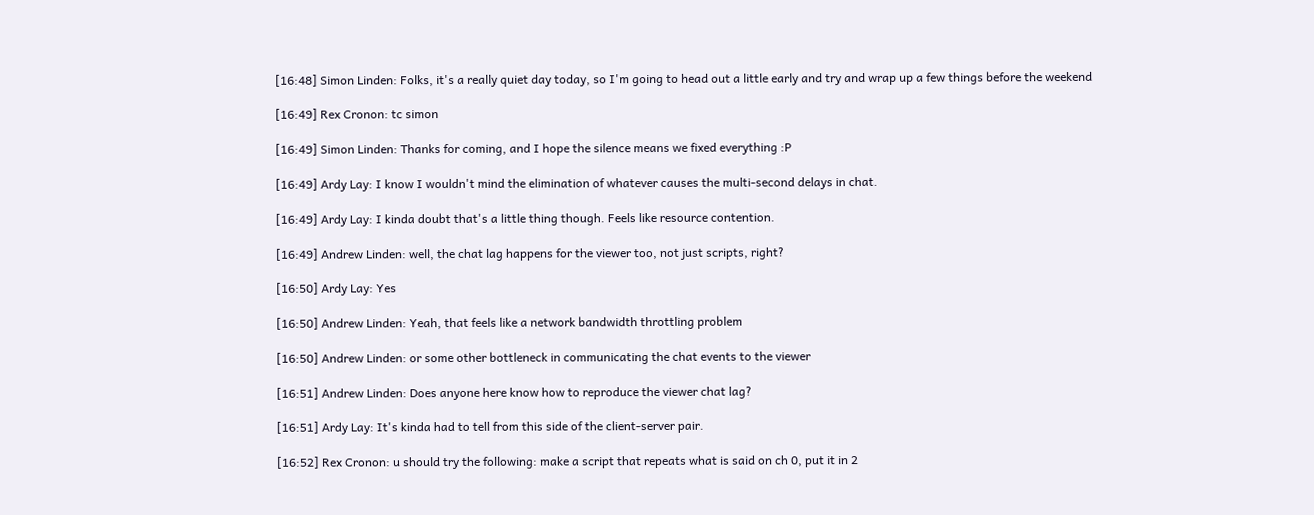[16:48] Simon Linden: Folks, it's a really quiet day today, so I'm going to head out a little early and try and wrap up a few things before the weekend

[16:49] Rex Cronon: tc simon

[16:49] Simon Linden: Thanks for coming, and I hope the silence means we fixed everything :P

[16:49] Ardy Lay: I know I wouldn't mind the elimination of whatever causes the multi-second delays in chat.

[16:49] Ardy Lay: I kinda doubt that's a little thing though. Feels like resource contention.

[16:49] Andrew Linden: well, the chat lag happens for the viewer too, not just scripts, right?

[16:50] Ardy Lay: Yes

[16:50] Andrew Linden: Yeah, that feels like a network bandwidth throttling problem

[16:50] Andrew Linden: or some other bottleneck in communicating the chat events to the viewer

[16:51] Andrew Linden: Does anyone here know how to reproduce the viewer chat lag?

[16:51] Ardy Lay: It's kinda had to tell from this side of the client-server pair.

[16:52] Rex Cronon: u should try the following: make a script that repeats what is said on ch 0, put it in 2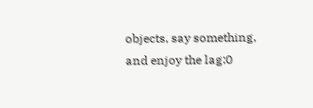objects, say something, and enjoy the lag:0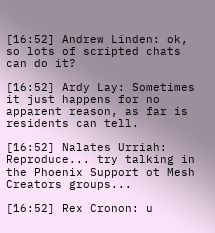[16:52] Andrew Linden: ok, so lots of scripted chats can do it?

[16:52] Ardy Lay: Sometimes it just happens for no apparent reason, as far is residents can tell.

[16:52] Nalates Urriah: Reproduce... try talking in the Phoenix Support ot Mesh Creators groups...

[16:52] Rex Cronon: u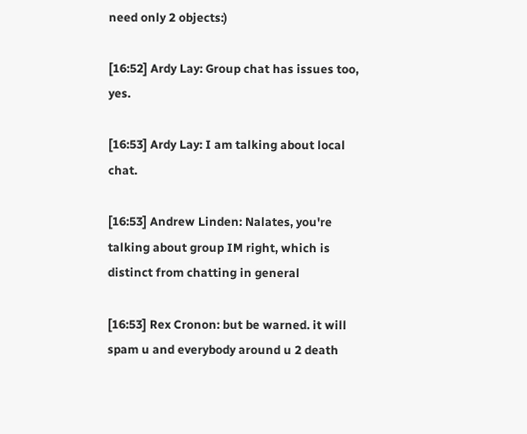need only 2 objects:)

[16:52] Ardy Lay: Group chat has issues too, yes.

[16:53] Ardy Lay: I am talking about local chat.

[16:53] Andrew Linden: Nalates, you're talking about group IM right, which is distinct from chatting in general

[16:53] Rex Cronon: but be warned. it will spam u and everybody around u 2 death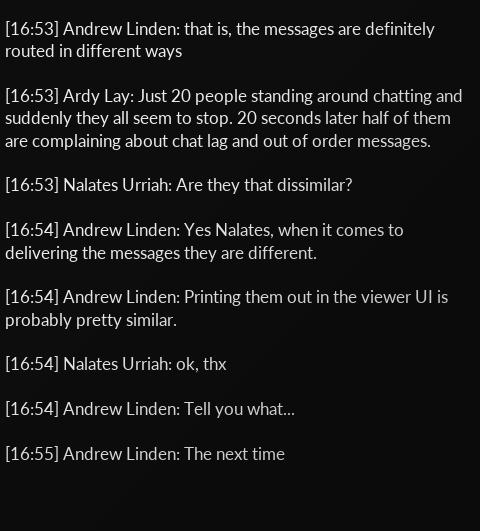[16:53] Andrew Linden: that is, the messages are definitely routed in different ways

[16:53] Ardy Lay: Just 20 people standing around chatting and suddenly they all seem to stop. 20 seconds later half of them are complaining about chat lag and out of order messages.

[16:53] Nalates Urriah: Are they that dissimilar?

[16:54] Andrew Linden: Yes Nalates, when it comes to delivering the messages they are different.

[16:54] Andrew Linden: Printing them out in the viewer UI is probably pretty similar.

[16:54] Nalates Urriah: ok, thx

[16:54] Andrew Linden: Tell you what...

[16:55] Andrew Linden: The next time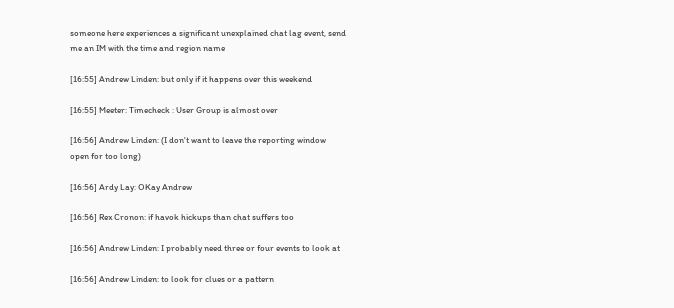someone here experiences a significant unexplained chat lag event, send me an IM with the time and region name

[16:55] Andrew Linden: but only if it happens over this weekend

[16:55] Meeter: Timecheck : User Group is almost over

[16:56] Andrew Linden: (I don't want to leave the reporting window open for too long)

[16:56] Ardy Lay: OKay Andrew

[16:56] Rex Cronon: if havok hickups than chat suffers too

[16:56] Andrew Linden: I probably need three or four events to look at

[16:56] Andrew Linden: to look for clues or a pattern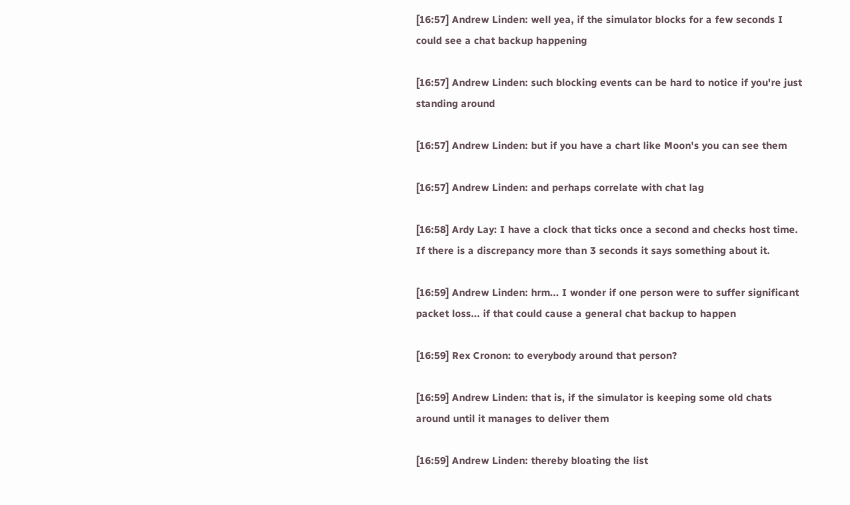[16:57] Andrew Linden: well yea, if the simulator blocks for a few seconds I could see a chat backup happening

[16:57] Andrew Linden: such blocking events can be hard to notice if you're just standing around

[16:57] Andrew Linden: but if you have a chart like Moon's you can see them

[16:57] Andrew Linden: and perhaps correlate with chat lag

[16:58] Ardy Lay: I have a clock that ticks once a second and checks host time. If there is a discrepancy more than 3 seconds it says something about it.

[16:59] Andrew Linden: hrm... I wonder if one person were to suffer significant packet loss... if that could cause a general chat backup to happen

[16:59] Rex Cronon: to everybody around that person?

[16:59] Andrew Linden: that is, if the simulator is keeping some old chats around until it manages to deliver them

[16:59] Andrew Linden: thereby bloating the list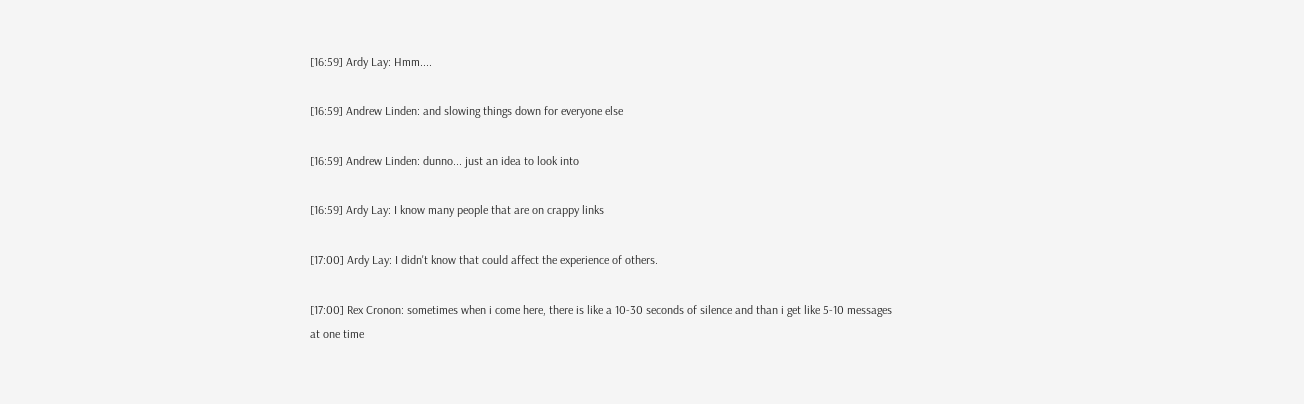[16:59] Ardy Lay: Hmm....

[16:59] Andrew Linden: and slowing things down for everyone else

[16:59] Andrew Linden: dunno... just an idea to look into

[16:59] Ardy Lay: I know many people that are on crappy links

[17:00] Ardy Lay: I didn't know that could affect the experience of others.

[17:00] Rex Cronon: sometimes when i come here, there is like a 10-30 seconds of silence and than i get like 5-10 messages at one time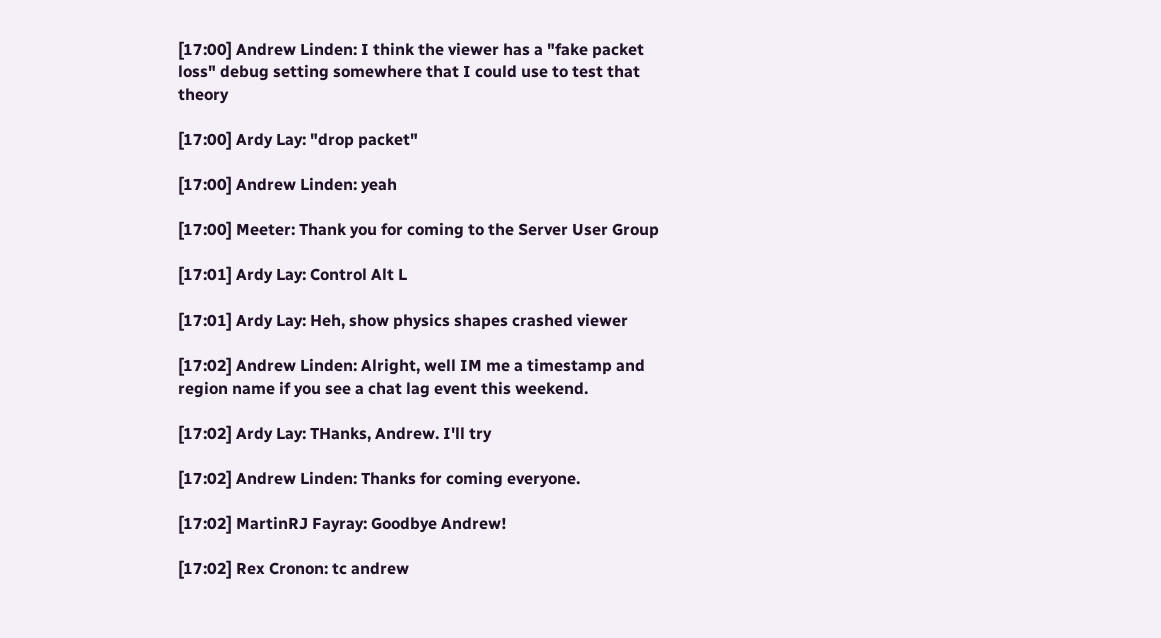[17:00] Andrew Linden: I think the viewer has a "fake packet loss" debug setting somewhere that I could use to test that theory

[17:00] Ardy Lay: "drop packet"

[17:00] Andrew Linden: yeah

[17:00] Meeter: Thank you for coming to the Server User Group

[17:01] Ardy Lay: Control Alt L

[17:01] Ardy Lay: Heh, show physics shapes crashed viewer

[17:02] Andrew Linden: Alright, well IM me a timestamp and region name if you see a chat lag event this weekend.

[17:02] Ardy Lay: THanks, Andrew. I'll try

[17:02] Andrew Linden: Thanks for coming everyone.

[17:02] MartinRJ Fayray: Goodbye Andrew!

[17:02] Rex Cronon: tc andrew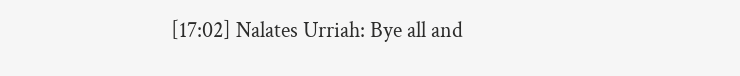[17:02] Nalates Urriah: Bye all and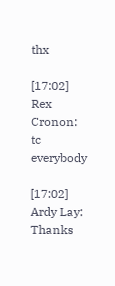thx

[17:02] Rex Cronon: tc everybody

[17:02] Ardy Lay: Thanks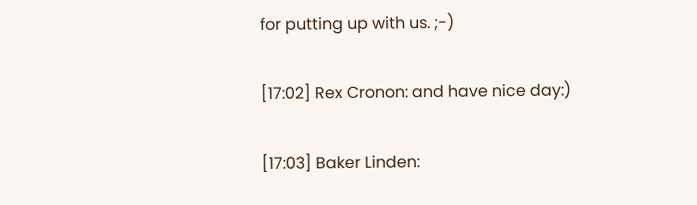for putting up with us. ;-)

[17:02] Rex Cronon: and have nice day:)

[17:03] Baker Linden: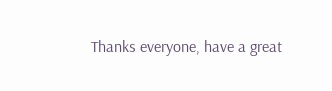Thanks everyone, have a great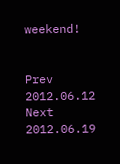weekend!


Prev 2012.06.12 Next 2012.06.19